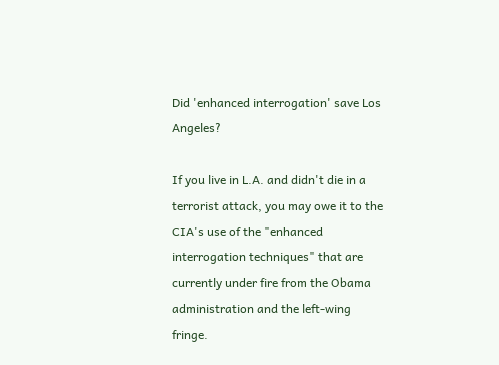Did 'enhanced interrogation' save Los Angeles?

If you live in L.A. and didn't die in a terrorist attack, you may owe it to the CIA's use of the "enhanced interrogation techniques" that are currently under fire from the Obama administration and the left-wing fringe.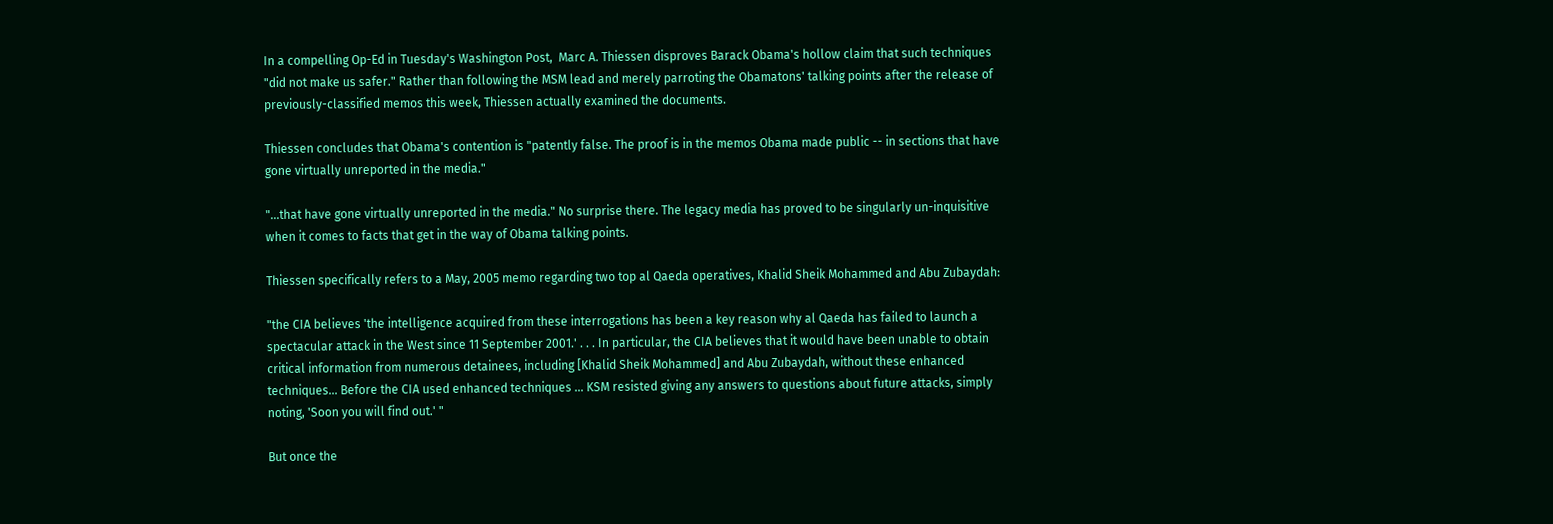In a compelling Op-Ed in Tuesday's Washington Post,  Marc A. Thiessen disproves Barack Obama's hollow claim that such techniques "did not make us safer." Rather than following the MSM lead and merely parroting the Obamatons' talking points after the release of previously-classified memos this week, Thiessen actually examined the documents.

Thiessen concludes that Obama's contention is "patently false. The proof is in the memos Obama made public -- in sections that have gone virtually unreported in the media."

"...that have gone virtually unreported in the media." No surprise there. The legacy media has proved to be singularly un-inquisitive when it comes to facts that get in the way of Obama talking points.

Thiessen specifically refers to a May, 2005 memo regarding two top al Qaeda operatives, Khalid Sheik Mohammed and Abu Zubaydah:

"the CIA believes 'the intelligence acquired from these interrogations has been a key reason why al Qaeda has failed to launch a spectacular attack in the West since 11 September 2001.' . . . In particular, the CIA believes that it would have been unable to obtain critical information from numerous detainees, including [Khalid Sheik Mohammed] and Abu Zubaydah, without these enhanced techniques... Before the CIA used enhanced techniques ... KSM resisted giving any answers to questions about future attacks, simply noting, 'Soon you will find out.' "

But once the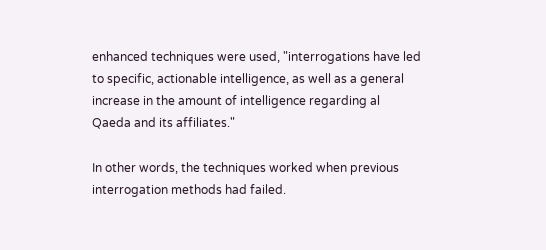enhanced techniques were used, "interrogations have led to specific, actionable intelligence, as well as a general increase in the amount of intelligence regarding al Qaeda and its affiliates."

In other words, the techniques worked when previous interrogation methods had failed.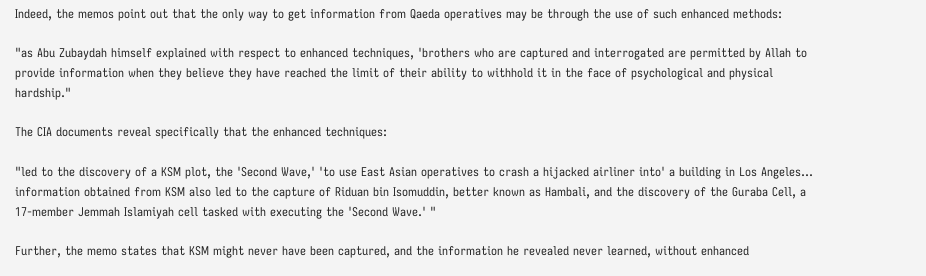Indeed, the memos point out that the only way to get information from Qaeda operatives may be through the use of such enhanced methods:

"as Abu Zubaydah himself explained with respect to enhanced techniques, 'brothers who are captured and interrogated are permitted by Allah to provide information when they believe they have reached the limit of their ability to withhold it in the face of psychological and physical hardship."

The CIA documents reveal specifically that the enhanced techniques:

"led to the discovery of a KSM plot, the 'Second Wave,' 'to use East Asian operatives to crash a hijacked airliner into' a building in Los Angeles... information obtained from KSM also led to the capture of Riduan bin Isomuddin, better known as Hambali, and the discovery of the Guraba Cell, a 17-member Jemmah Islamiyah cell tasked with executing the 'Second Wave.' "

Further, the memo states that KSM might never have been captured, and the information he revealed never learned, without enhanced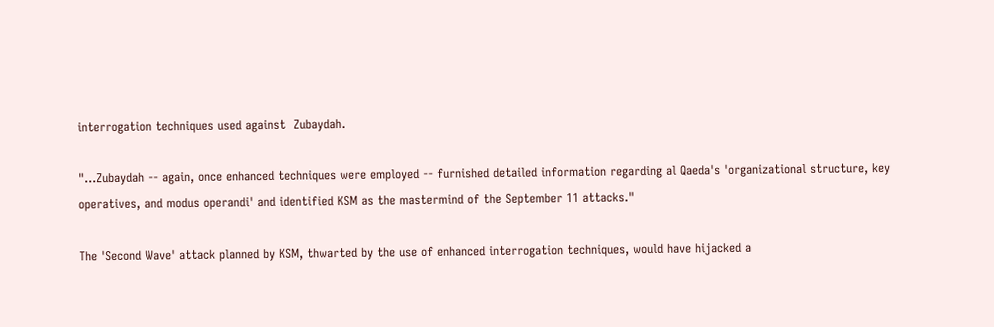interrogation techniques used against  Zubaydah.

"...Zubaydah -- again, once enhanced techniques were employed -- furnished detailed information regarding al Qaeda's 'organizational structure, key operatives, and modus operandi' and identified KSM as the mastermind of the September 11 attacks."

The 'Second Wave' attack planned by KSM, thwarted by the use of enhanced interrogation techniques, would have hijacked a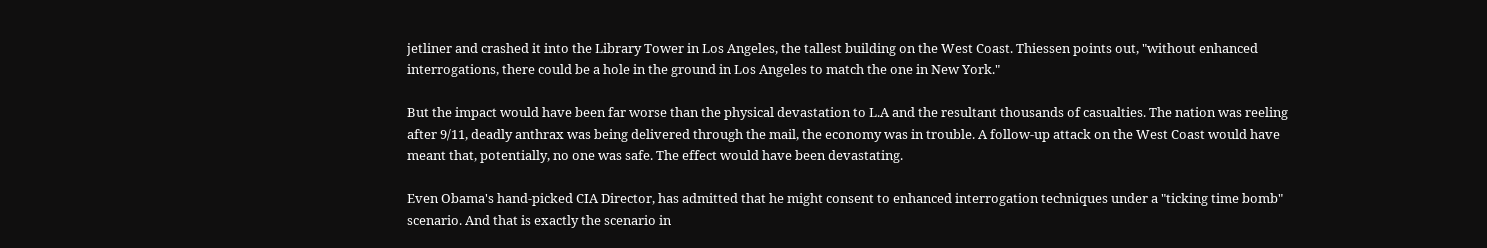jetliner and crashed it into the Library Tower in Los Angeles, the tallest building on the West Coast. Thiessen points out, "without enhanced interrogations, there could be a hole in the ground in Los Angeles to match the one in New York."

But the impact would have been far worse than the physical devastation to L.A and the resultant thousands of casualties. The nation was reeling after 9/11, deadly anthrax was being delivered through the mail, the economy was in trouble. A follow-up attack on the West Coast would have meant that, potentially, no one was safe. The effect would have been devastating.

Even Obama's hand-picked CIA Director, has admitted that he might consent to enhanced interrogation techniques under a "ticking time bomb" scenario. And that is exactly the scenario in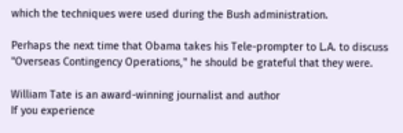which the techniques were used during the Bush administration.

Perhaps the next time that Obama takes his Tele-prompter to L.A. to discuss "Overseas Contingency Operations," he should be grateful that they were.

William Tate is an award-winning journalist and author
If you experience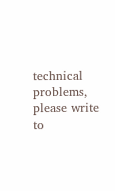technical problems, please write to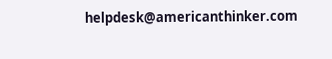helpdesk@americanthinker.com